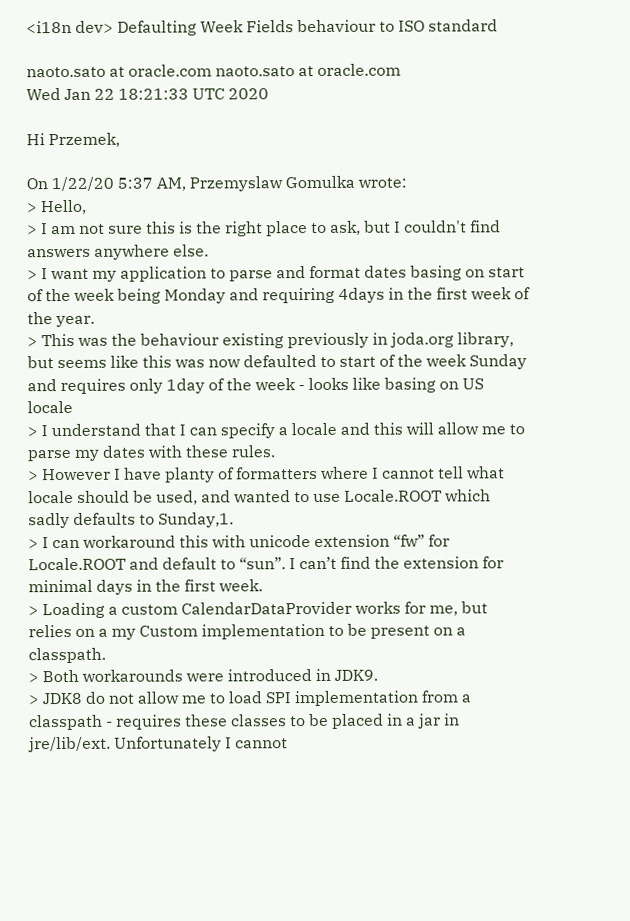<i18n dev> Defaulting Week Fields behaviour to ISO standard

naoto.sato at oracle.com naoto.sato at oracle.com
Wed Jan 22 18:21:33 UTC 2020

Hi Przemek,

On 1/22/20 5:37 AM, Przemyslaw Gomulka wrote:
> Hello,
> I am not sure this is the right place to ask, but I couldn't find answers anywhere else.
> I want my application to parse and format dates basing on start of the week being Monday and requiring 4days in the first week of the year.
> This was the behaviour existing previously in joda.org library, but seems like this was now defaulted to start of the week Sunday and requires only 1day of the week - looks like basing on US locale
> I understand that I can specify a locale and this will allow me to parse my dates with these rules.
> However I have planty of formatters where I cannot tell what locale should be used, and wanted to use Locale.ROOT which sadly defaults to Sunday,1.
> I can workaround this with unicode extension “fw” for Locale.ROOT and default to “sun”. I can’t find the extension for minimal days in the first week.
> Loading a custom CalendarDataProvider works for me, but relies on a my Custom implementation to be present on a classpath.
> Both workarounds were introduced in JDK9.
> JDK8 do not allow me to load SPI implementation from a classpath - requires these classes to be placed in a jar in jre/lib/ext. Unfortunately I cannot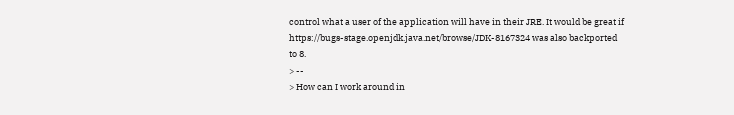control what a user of the application will have in their JRE. It would be great if https://bugs-stage.openjdk.java.net/browse/JDK-8167324 was also backported to 8.
> --
> How can I work around in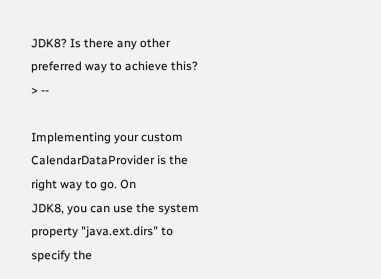JDK8? Is there any other preferred way to achieve this?
> --

Implementing your custom CalendarDataProvider is the right way to go. On
JDK8, you can use the system property "java.ext.dirs" to specify the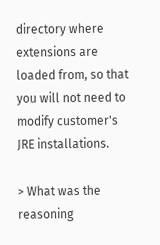directory where extensions are loaded from, so that you will not need to
modify customer's JRE installations.

> What was the reasoning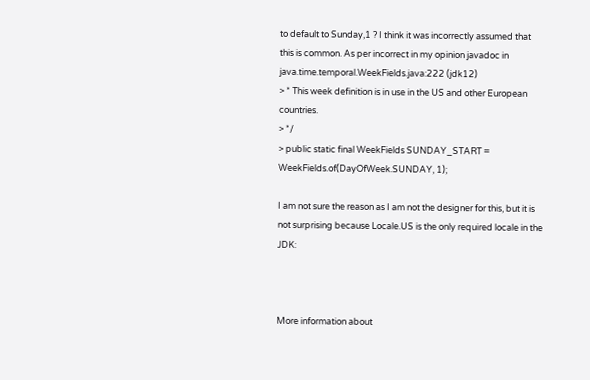to default to Sunday,1 ? I think it was incorrectly assumed that this is common. As per incorrect in my opinion javadoc in java.time.temporal.WeekFields.java:222 (jdk12)
> * This week definition is in use in the US and other European countries.
> */
> public static final WeekFields SUNDAY_START = WeekFields.of(DayOfWeek.SUNDAY, 1);

I am not sure the reason as I am not the designer for this, but it is
not surprising because Locale.US is the only required locale in the JDK:



More information about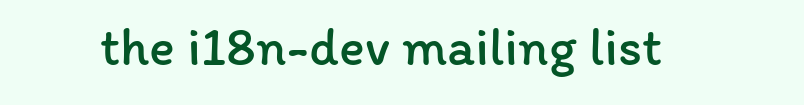the i18n-dev mailing list